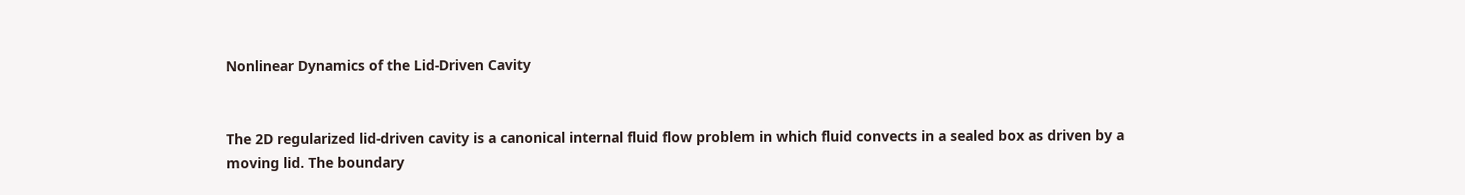Nonlinear Dynamics of the Lid-Driven Cavity


The 2D regularized lid-driven cavity is a canonical internal fluid flow problem in which fluid convects in a sealed box as driven by a moving lid. The boundary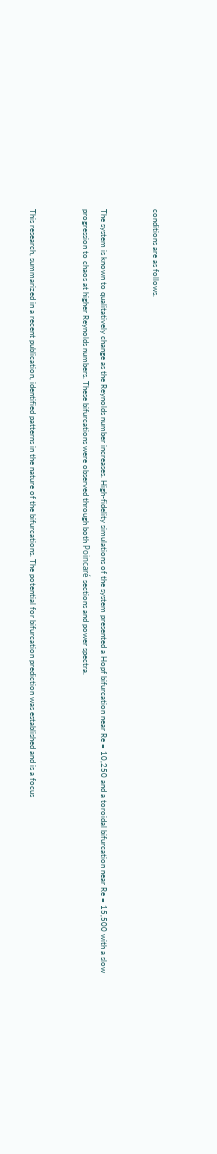conditions are as follows.


The system is known to qualitatively change as the Reynolds number increases. High-fidelity simulations of the system presented a Hopf bifurcation near Re = 10,250 and a toroidal bifurcation near Re = 15,500 with a slow progression to chaos at higher Reynolds numbers. These bifurcations were observed through both Poincaré sections and power spectra.


This research, summarized in a recent publication, identified patterns in the nature of the bifurcations. The potential for bifurcation prediction was established and is a focus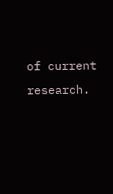of current research.